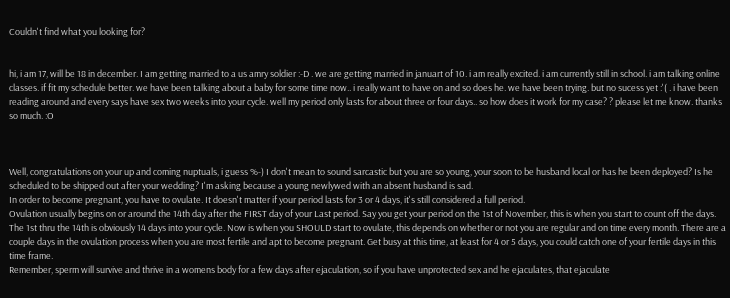Couldn't find what you looking for?


hi, i am 17, will be 18 in december. I am getting married to a us amry soldier :-D . we are getting married in januart of 10. i am really excited. i am currently still in school. i am talking online classes. if fit my schedule better. we have been talking about a baby for some time now.. i really want to have on and so does he. we have been trying. but no sucess yet :'( . i have been reading around and every says have sex two weeks into your cycle. well my period only lasts for about three or four days.. so how does it work for my case? ? please let me know. thanks so much. :O



Well, congratulations on your up and coming nuptuals, i guess %-) I don't mean to sound sarcastic but you are so young, your soon to be husband local or has he been deployed? Is he scheduled to be shipped out after your wedding? I'm asking because a young newlywed with an absent husband is sad.
In order to become pregnant, you have to ovulate. It doesn't matter if your period lasts for 3 or 4 days, it's still considered a full period.
Ovulation usually begins on or around the 14th day after the FIRST day of your Last period. Say you get your period on the 1st of November, this is when you start to count off the days. The 1st thru the 14th is obviously 14 days into your cycle. Now is when you SHOULD start to ovulate, this depends on whether or not you are regular and on time every month. There are a couple days in the ovulation process when you are most fertile and apt to become pregnant. Get busy at this time, at least for 4 or 5 days, you could catch one of your fertile days in this time frame.
Remember, sperm will survive and thrive in a womens body for a few days after ejaculation, so if you have unprotected sex and he ejaculates, that ejaculate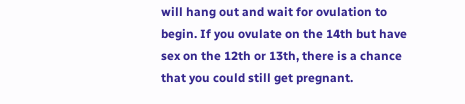will hang out and wait for ovulation to begin. If you ovulate on the 14th but have sex on the 12th or 13th, there is a chance that you could still get pregnant.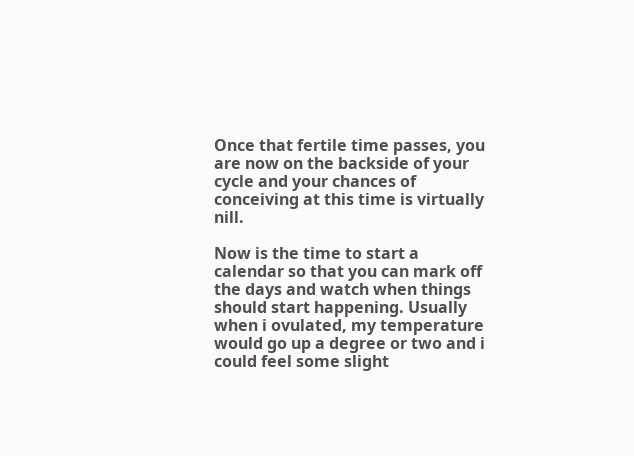Once that fertile time passes, you are now on the backside of your cycle and your chances of conceiving at this time is virtually nill.

Now is the time to start a calendar so that you can mark off the days and watch when things should start happening. Usually when i ovulated, my temperature would go up a degree or two and i could feel some slight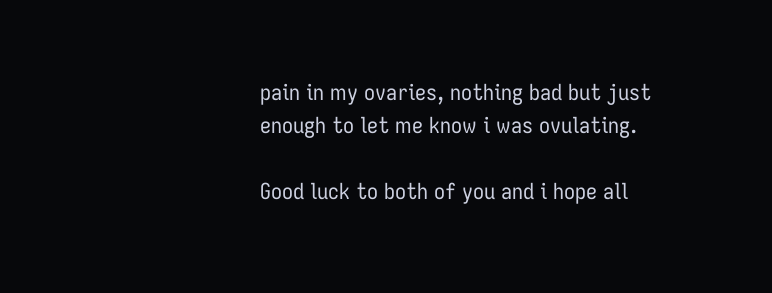pain in my ovaries, nothing bad but just enough to let me know i was ovulating.

Good luck to both of you and i hope all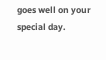goes well on your special day.